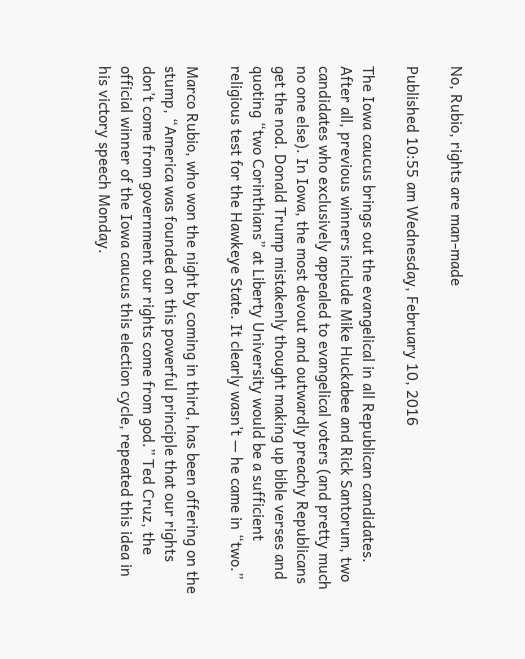No, Rubio, rights are man-made

Published 10:55 am Wednesday, February 10, 2016

The Iowa caucus brings out the evangelical in all Republican candidates. After all, previous winners include Mike Huckabee and Rick Santorum, two candidates who exclusively appealed to evangelical voters (and pretty much no one else). In Iowa, the most devout and outwardly preachy Republicans get the nod. Donald Trump mistakenly thought making up bible verses and quoting “two Corinthians” at Liberty University would be a sufficient religious test for the Hawkeye State. It clearly wasn’t — he came in “two.”

Marco Rubio, who won the night by coming in third, has been offering on the stump, “America was founded on this powerful principle that our rights don’t come from government our rights come from god.” Ted Cruz, the official winner of the Iowa caucus this election cycle, repeated this idea in his victory speech Monday.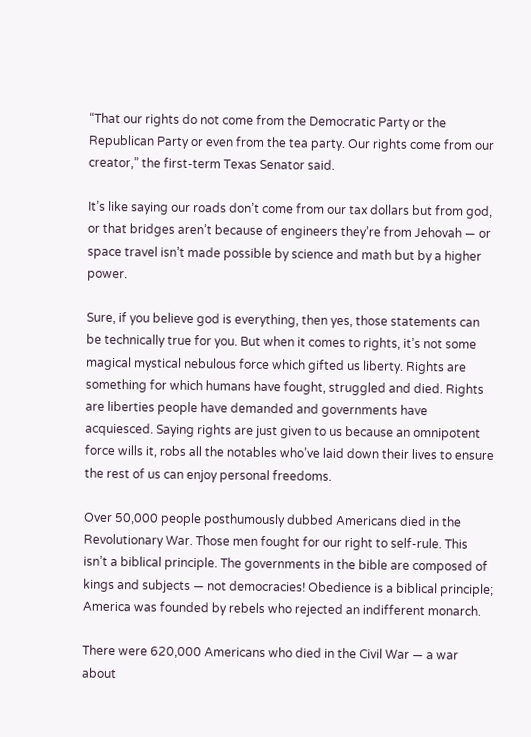“That our rights do not come from the Democratic Party or the Republican Party or even from the tea party. Our rights come from our creator,” the first-term Texas Senator said.

It’s like saying our roads don’t come from our tax dollars but from god, or that bridges aren’t because of engineers they’re from Jehovah — or space travel isn’t made possible by science and math but by a higher power.

Sure, if you believe god is everything, then yes, those statements can be technically true for you. But when it comes to rights, it’s not some magical mystical nebulous force which gifted us liberty. Rights are something for which humans have fought, struggled and died. Rights are liberties people have demanded and governments have acquiesced. Saying rights are just given to us because an omnipotent force wills it, robs all the notables who’ve laid down their lives to ensure the rest of us can enjoy personal freedoms.

Over 50,000 people posthumously dubbed Americans died in the Revolutionary War. Those men fought for our right to self-rule. This isn’t a biblical principle. The governments in the bible are composed of kings and subjects — not democracies! Obedience is a biblical principle; America was founded by rebels who rejected an indifferent monarch.

There were 620,000 Americans who died in the Civil War — a war about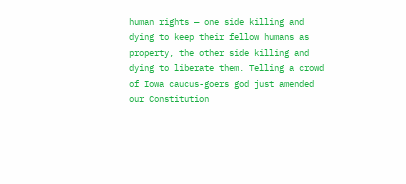human rights — one side killing and dying to keep their fellow humans as property, the other side killing and dying to liberate them. Telling a crowd of Iowa caucus-goers god just amended our Constitution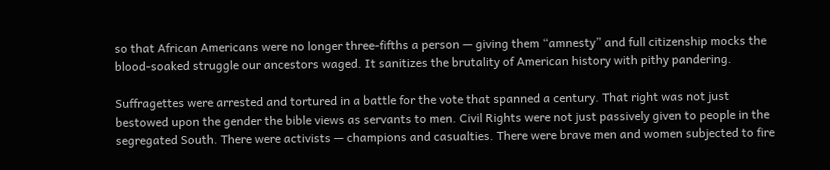so that African Americans were no longer three-fifths a person — giving them “amnesty” and full citizenship mocks the blood-soaked struggle our ancestors waged. It sanitizes the brutality of American history with pithy pandering.

Suffragettes were arrested and tortured in a battle for the vote that spanned a century. That right was not just bestowed upon the gender the bible views as servants to men. Civil Rights were not just passively given to people in the segregated South. There were activists — champions and casualties. There were brave men and women subjected to fire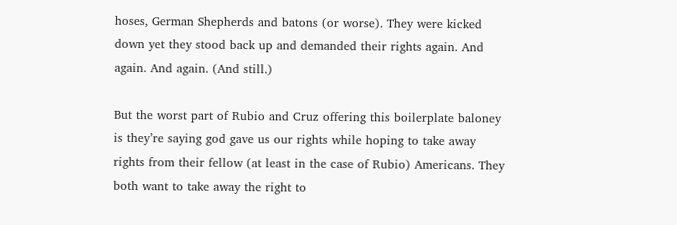hoses, German Shepherds and batons (or worse). They were kicked down yet they stood back up and demanded their rights again. And again. And again. (And still.)

But the worst part of Rubio and Cruz offering this boilerplate baloney is they’re saying god gave us our rights while hoping to take away rights from their fellow (at least in the case of Rubio) Americans. They both want to take away the right to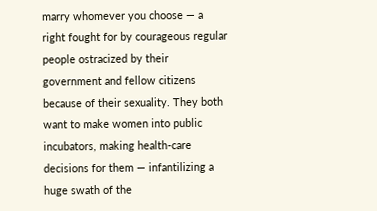marry whomever you choose — a right fought for by courageous regular people ostracized by their government and fellow citizens because of their sexuality. They both want to make women into public incubators, making health-care decisions for them — infantilizing a huge swath of the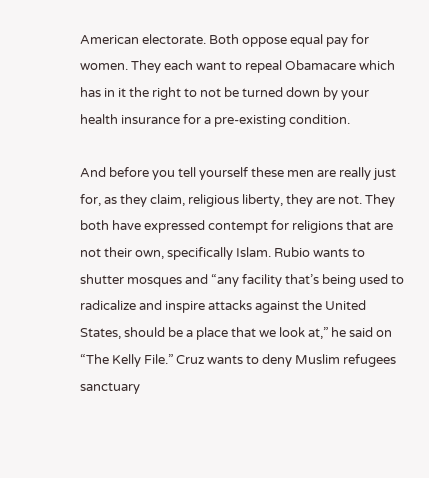American electorate. Both oppose equal pay for women. They each want to repeal Obamacare which has in it the right to not be turned down by your health insurance for a pre-existing condition.

And before you tell yourself these men are really just for, as they claim, religious liberty, they are not. They both have expressed contempt for religions that are not their own, specifically Islam. Rubio wants to shutter mosques and “any facility that’s being used to radicalize and inspire attacks against the United States, should be a place that we look at,” he said on “The Kelly File.” Cruz wants to deny Muslim refugees sanctuary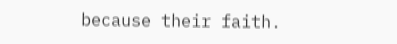because their faith.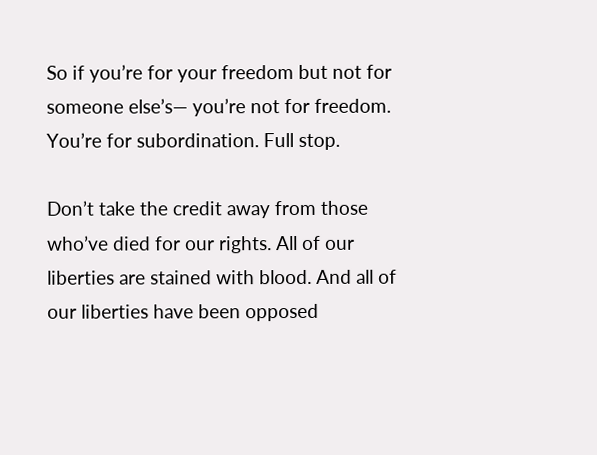So if you’re for your freedom but not for someone else’s— you’re not for freedom. You’re for subordination. Full stop.

Don’t take the credit away from those who’ve died for our rights. All of our liberties are stained with blood. And all of our liberties have been opposed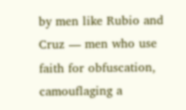by men like Rubio and Cruz — men who use faith for obfuscation, camouflaging a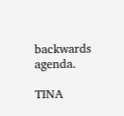backwards agenda.

TINA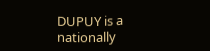DUPUY is a nationally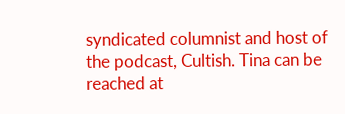syndicated columnist and host of the podcast, Cultish. Tina can be reached at